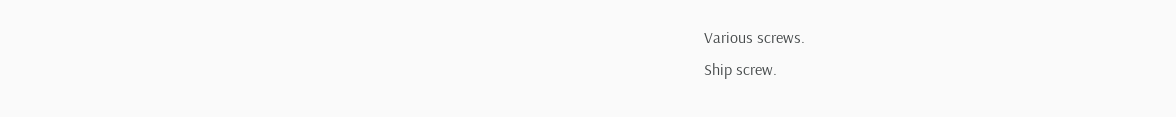Various screws.
Ship screw.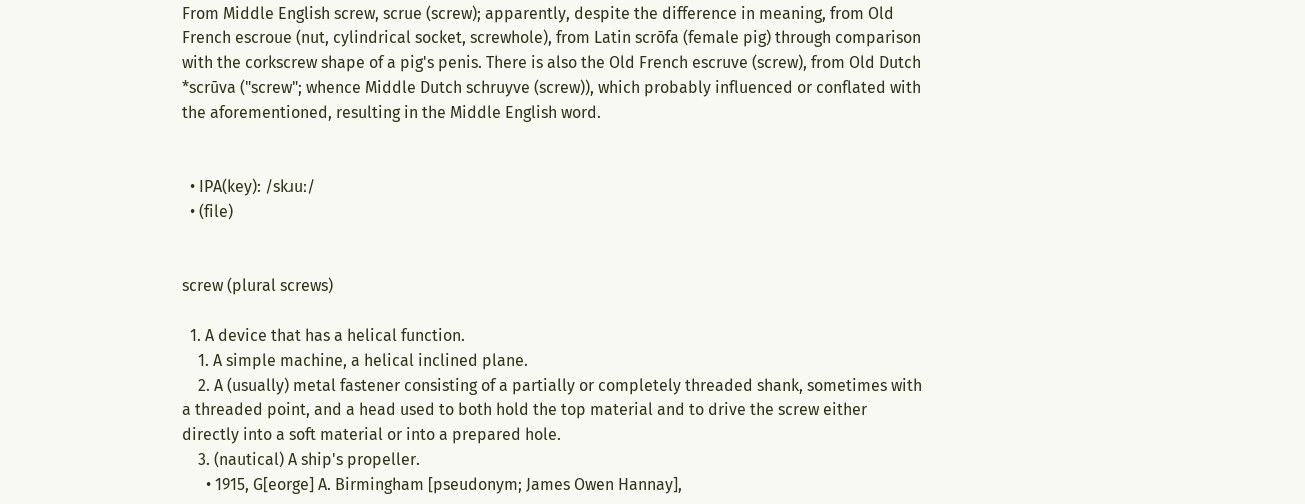From Middle English screw, scrue (screw); apparently, despite the difference in meaning, from Old French escroue (nut, cylindrical socket, screwhole), from Latin scrōfa (female pig) through comparison with the corkscrew shape of a pig's penis. There is also the Old French escruve (screw), from Old Dutch *scrūva ("screw"; whence Middle Dutch schruyve (screw)), which probably influenced or conflated with the aforementioned, resulting in the Middle English word.


  • IPA(key): /skɹuː/
  • (file)


screw (plural screws)

  1. A device that has a helical function.
    1. A simple machine, a helical inclined plane.
    2. A (usually) metal fastener consisting of a partially or completely threaded shank, sometimes with a threaded point, and a head used to both hold the top material and to drive the screw either directly into a soft material or into a prepared hole.
    3. (nautical) A ship's propeller.
      • 1915, G[eorge] A. Birmingham [pseudonym; James Owen Hannay],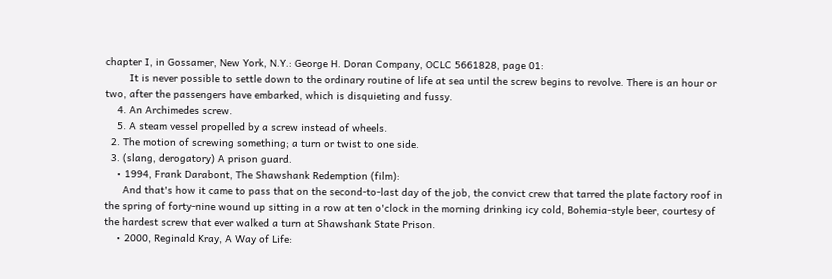chapter I, in Gossamer, New York, N.Y.: George H. Doran Company, OCLC 5661828, page 01:
        It is never possible to settle down to the ordinary routine of life at sea until the screw begins to revolve. There is an hour or two, after the passengers have embarked, which is disquieting and fussy.
    4. An Archimedes screw.
    5. A steam vessel propelled by a screw instead of wheels.
  2. The motion of screwing something; a turn or twist to one side.
  3. (slang, derogatory) A prison guard.
    • 1994, Frank Darabont, The Shawshank Redemption (film):
      And that's how it came to pass that on the second-to-last day of the job, the convict crew that tarred the plate factory roof in the spring of forty-nine wound up sitting in a row at ten o'clock in the morning drinking icy cold, Bohemia-style beer, courtesy of the hardest screw that ever walked a turn at Shawshank State Prison.
    • 2000, Reginald Kray, A Way of Life: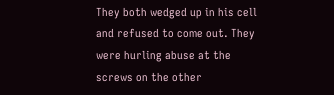They both wedged up in his cell and refused to come out. They were hurling abuse at the screws on the other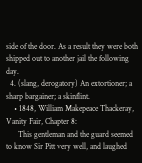side of the door. As a result they were both shipped out to another jail the following day.
  4. (slang, derogatory) An extortioner; a sharp bargainer; a skinflint.
    • 1848, William Makepeace Thackeray, Vanity Fair, Chapter 8:
      This gentleman and the guard seemed to know Sir Pitt very well, and laughed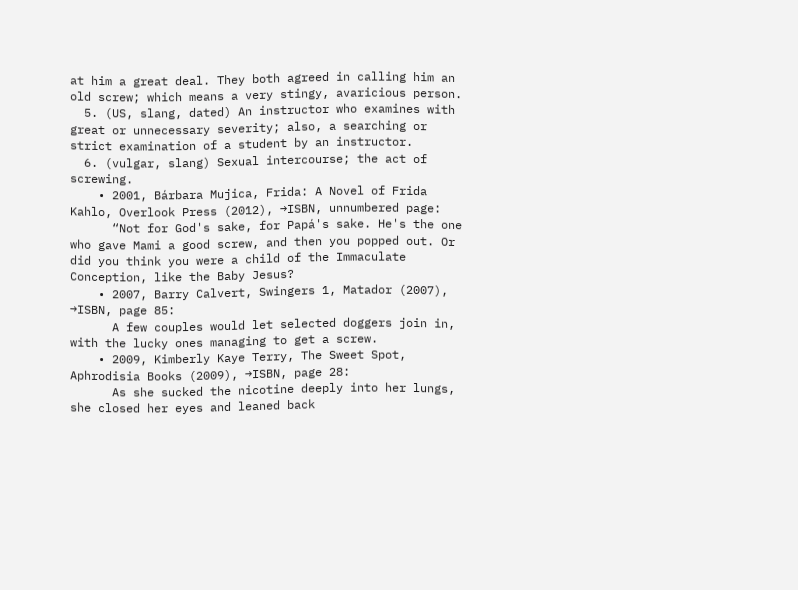at him a great deal. They both agreed in calling him an old screw; which means a very stingy, avaricious person.
  5. (US, slang, dated) An instructor who examines with great or unnecessary severity; also, a searching or strict examination of a student by an instructor.
  6. (vulgar, slang) Sexual intercourse; the act of screwing.
    • 2001, Bárbara Mujica, Frida: A Novel of Frida Kahlo, Overlook Press (2012), →ISBN, unnumbered page:
      “Not for God's sake, for Papá's sake. He's the one who gave Mami a good screw, and then you popped out. Or did you think you were a child of the Immaculate Conception, like the Baby Jesus?
    • 2007, Barry Calvert, Swingers 1, Matador (2007), →ISBN, page 85:
      A few couples would let selected doggers join in, with the lucky ones managing to get a screw.
    • 2009, Kimberly Kaye Terry, The Sweet Spot, Aphrodisia Books (2009), →ISBN, page 28:
      As she sucked the nicotine deeply into her lungs, she closed her eyes and leaned back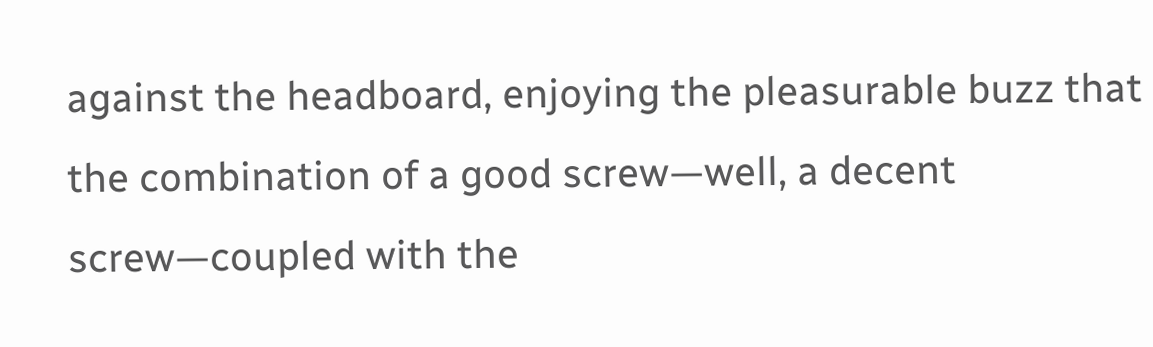against the headboard, enjoying the pleasurable buzz that the combination of a good screw—well, a decent screw—coupled with the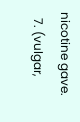nicotine gave.
  7. (vulgar,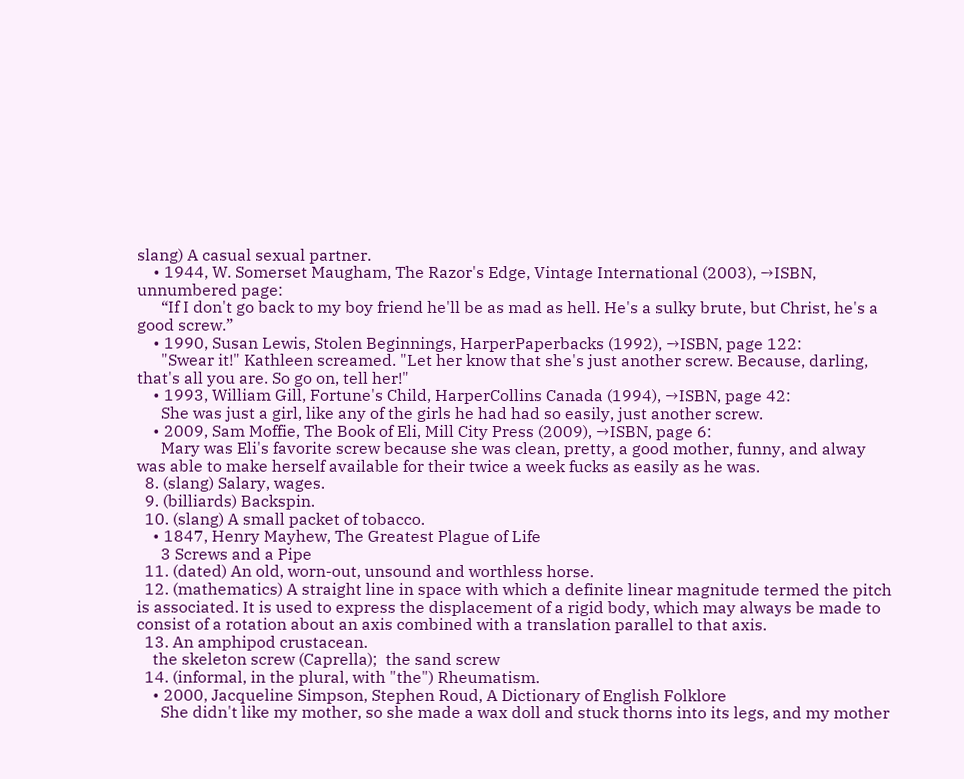slang) A casual sexual partner.
    • 1944, W. Somerset Maugham, The Razor's Edge, Vintage International (2003), →ISBN, unnumbered page:
      “If I don't go back to my boy friend he'll be as mad as hell. He's a sulky brute, but Christ, he's a good screw.”
    • 1990, Susan Lewis, Stolen Beginnings, HarperPaperbacks (1992), →ISBN, page 122:
      "Swear it!" Kathleen screamed. "Let her know that she's just another screw. Because, darling, that's all you are. So go on, tell her!"
    • 1993, William Gill, Fortune's Child, HarperCollins Canada (1994), →ISBN, page 42:
      She was just a girl, like any of the girls he had had so easily, just another screw.
    • 2009, Sam Moffie, The Book of Eli, Mill City Press (2009), →ISBN, page 6:
      Mary was Eli's favorite screw because she was clean, pretty, a good mother, funny, and alway was able to make herself available for their twice a week fucks as easily as he was.
  8. (slang) Salary, wages.
  9. (billiards) Backspin.
  10. (slang) A small packet of tobacco.
    • 1847, Henry Mayhew, The Greatest Plague of Life
      3 Screws and a Pipe
  11. (dated) An old, worn-out, unsound and worthless horse.
  12. (mathematics) A straight line in space with which a definite linear magnitude termed the pitch is associated. It is used to express the displacement of a rigid body, which may always be made to consist of a rotation about an axis combined with a translation parallel to that axis.
  13. An amphipod crustacean.
    the skeleton screw (Caprella);  the sand screw
  14. (informal, in the plural, with "the") Rheumatism.
    • 2000, Jacqueline Simpson, Stephen Roud, A Dictionary of English Folklore
      She didn't like my mother, so she made a wax doll and stuck thorns into its legs, and my mother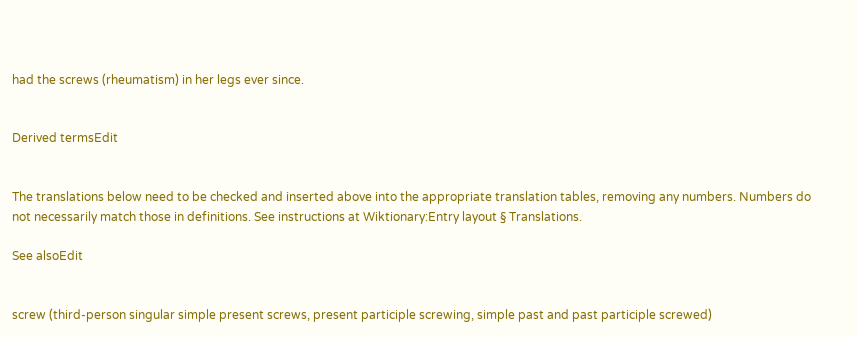had the screws (rheumatism) in her legs ever since.


Derived termsEdit


The translations below need to be checked and inserted above into the appropriate translation tables, removing any numbers. Numbers do not necessarily match those in definitions. See instructions at Wiktionary:Entry layout § Translations.

See alsoEdit


screw (third-person singular simple present screws, present participle screwing, simple past and past participle screwed)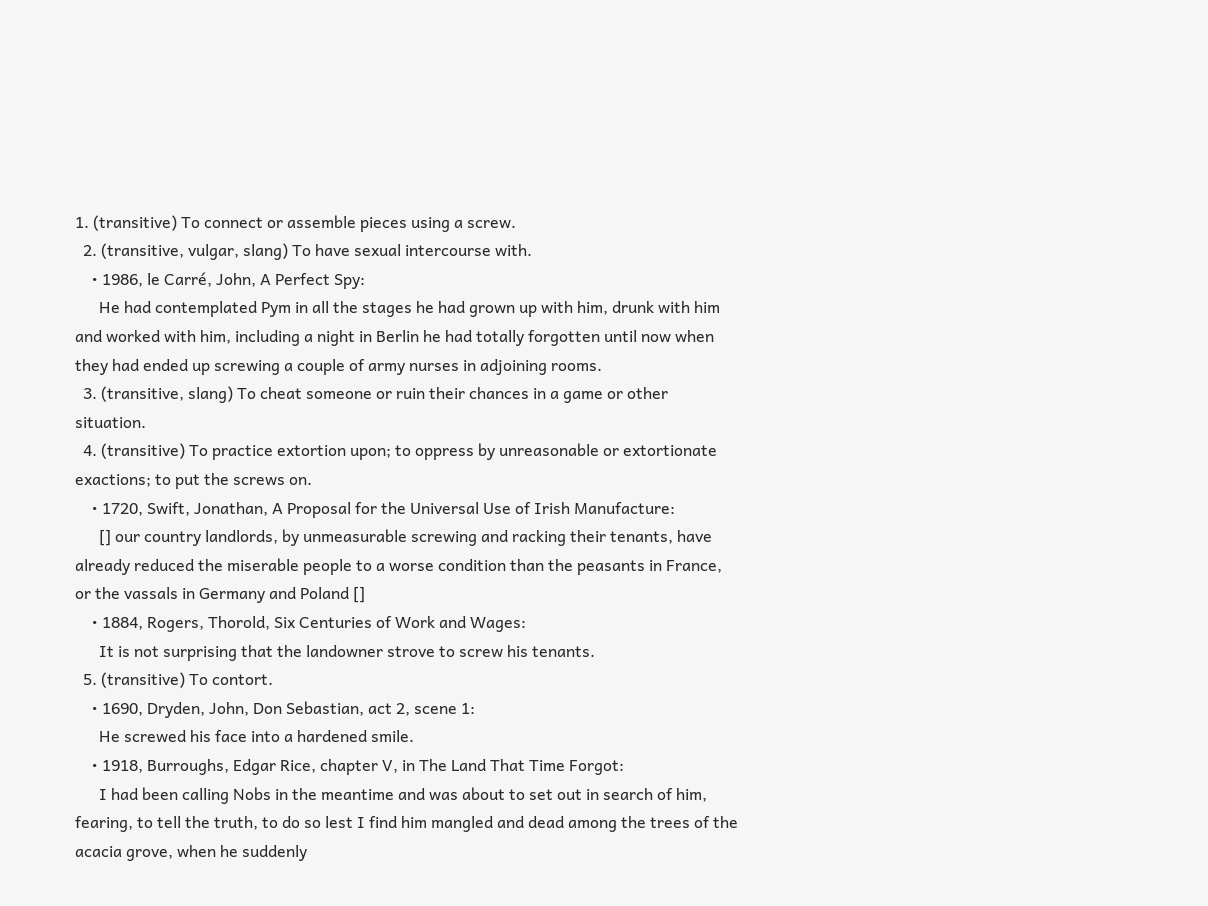1. (transitive) To connect or assemble pieces using a screw.
  2. (transitive, vulgar, slang) To have sexual intercourse with.
    • 1986, le Carré, John, A Perfect Spy:
      He had contemplated Pym in all the stages he had grown up with him, drunk with him and worked with him, including a night in Berlin he had totally forgotten until now when they had ended up screwing a couple of army nurses in adjoining rooms.
  3. (transitive, slang) To cheat someone or ruin their chances in a game or other situation.
  4. (transitive) To practice extortion upon; to oppress by unreasonable or extortionate exactions; to put the screws on.
    • 1720, Swift, Jonathan, A Proposal for the Universal Use of Irish Manufacture:
      [] our country landlords, by unmeasurable screwing and racking their tenants, have already reduced the miserable people to a worse condition than the peasants in France, or the vassals in Germany and Poland []
    • 1884, Rogers, Thorold, Six Centuries of Work and Wages:
      It is not surprising that the landowner strove to screw his tenants.
  5. (transitive) To contort.
    • 1690, Dryden, John, Don Sebastian, act 2, scene 1:
      He screwed his face into a hardened smile.
    • 1918, Burroughs, Edgar Rice, chapter V, in The Land That Time Forgot:
      I had been calling Nobs in the meantime and was about to set out in search of him, fearing, to tell the truth, to do so lest I find him mangled and dead among the trees of the acacia grove, when he suddenly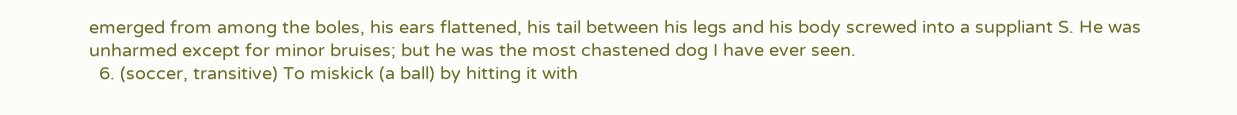emerged from among the boles, his ears flattened, his tail between his legs and his body screwed into a suppliant S. He was unharmed except for minor bruises; but he was the most chastened dog I have ever seen.
  6. (soccer, transitive) To miskick (a ball) by hitting it with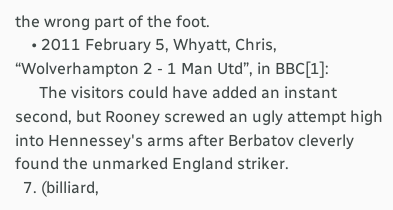the wrong part of the foot.
    • 2011 February 5, Whyatt, Chris, “Wolverhampton 2 - 1 Man Utd”, in BBC[1]:
      The visitors could have added an instant second, but Rooney screwed an ugly attempt high into Hennessey's arms after Berbatov cleverly found the unmarked England striker.
  7. (billiard,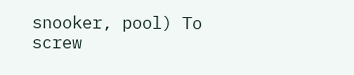snooker, pool) To screw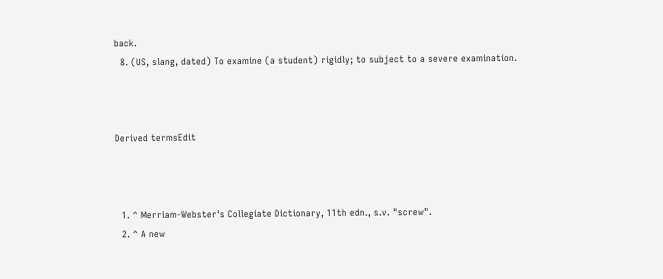back.
  8. (US, slang, dated) To examine (a student) rigidly; to subject to a severe examination.



Derived termsEdit



  1. ^ Merriam-Webster's Collegiate Dictionary, 11th edn., s.v. "screw".
  2. ^ A new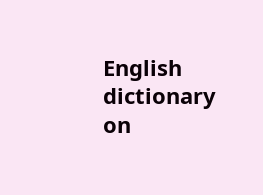English dictionary on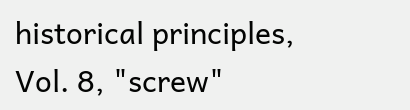historical principles, Vol. 8, "screw"